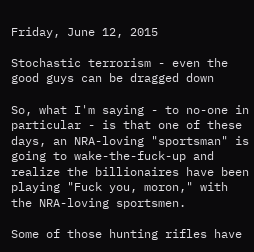Friday, June 12, 2015

Stochastic terrorism - even the good guys can be dragged down

So, what I'm saying - to no-one in particular - is that one of these days, an NRA-loving "sportsman" is going to wake-the-fuck-up and realize the billionaires have been playing "Fuck you, moron," with the NRA-loving sportsmen.

Some of those hunting rifles have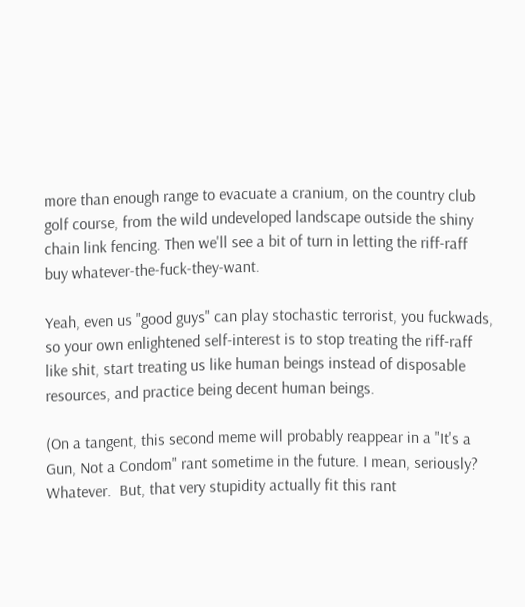more than enough range to evacuate a cranium, on the country club golf course, from the wild undeveloped landscape outside the shiny chain link fencing. Then we'll see a bit of turn in letting the riff-raff buy whatever-the-fuck-they-want.

Yeah, even us "good guys" can play stochastic terrorist, you fuckwads, so your own enlightened self-interest is to stop treating the riff-raff like shit, start treating us like human beings instead of disposable resources, and practice being decent human beings.

(On a tangent, this second meme will probably reappear in a "It's a Gun, Not a Condom" rant sometime in the future. I mean, seriously?  Whatever.  But, that very stupidity actually fit this rant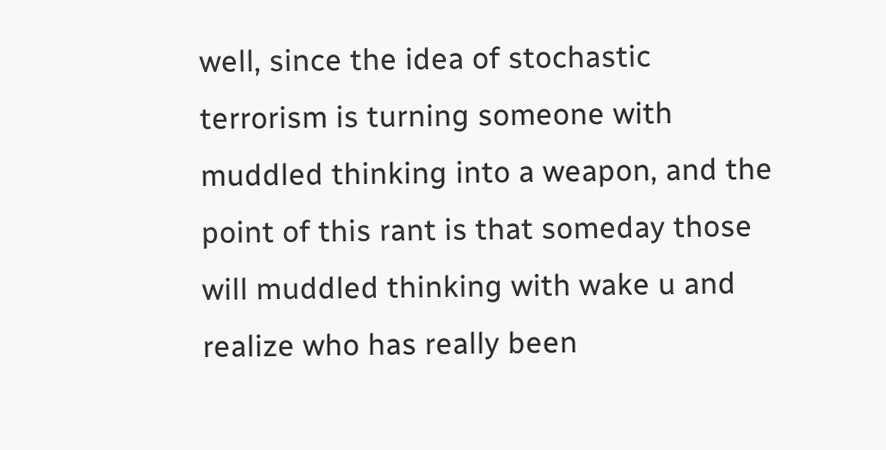well, since the idea of stochastic terrorism is turning someone with muddled thinking into a weapon, and the point of this rant is that someday those will muddled thinking with wake u and realize who has really been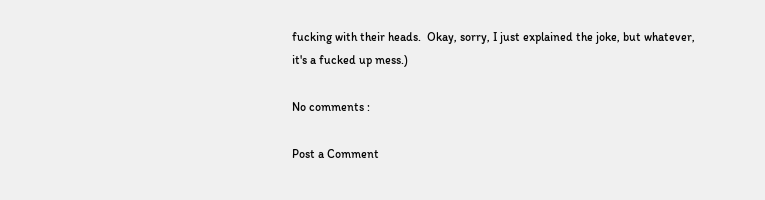fucking with their heads.  Okay, sorry, I just explained the joke, but whatever, it's a fucked up mess.)

No comments :

Post a Comment